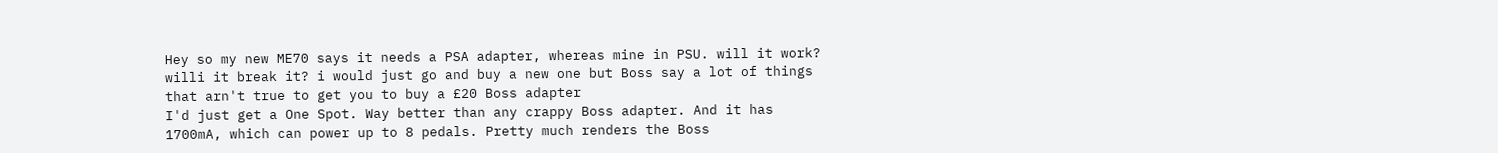Hey so my new ME70 says it needs a PSA adapter, whereas mine in PSU. will it work? willi it break it? i would just go and buy a new one but Boss say a lot of things that arn't true to get you to buy a £20 Boss adapter
I'd just get a One Spot. Way better than any crappy Boss adapter. And it has 1700mA, which can power up to 8 pedals. Pretty much renders the Boss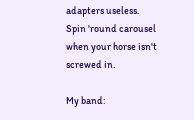adapters useless.
Spin 'round carousel when your horse isn't screwed in.

My band: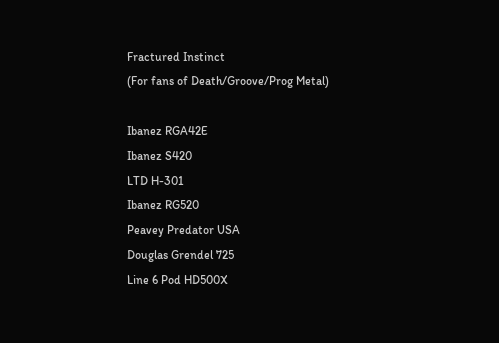Fractured Instinct
(For fans of Death/Groove/Prog Metal)

Ibanez RGA42E
Ibanez S420
LTD H-301
Ibanez RG520
Peavey Predator USA
Douglas Grendel 725
Line 6 Pod HD500X